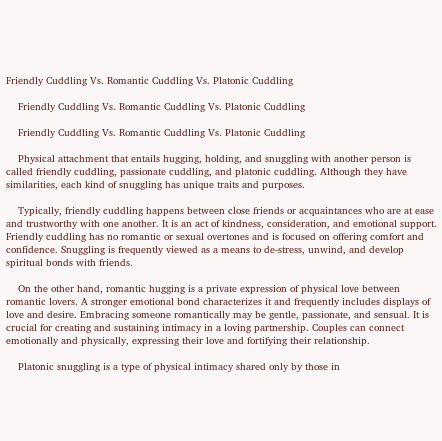Friendly Cuddling Vs. Romantic Cuddling Vs. Platonic Cuddling

    Friendly Cuddling Vs. Romantic Cuddling Vs. Platonic Cuddling

    Friendly Cuddling Vs. Romantic Cuddling Vs. Platonic Cuddling

    Physical attachment that entails hugging, holding, and snuggling with another person is called friendly cuddling, passionate cuddling, and platonic cuddling. Although they have similarities, each kind of snuggling has unique traits and purposes.

    Typically, friendly cuddling happens between close friends or acquaintances who are at ease and trustworthy with one another. It is an act of kindness, consideration, and emotional support. Friendly cuddling has no romantic or sexual overtones and is focused on offering comfort and confidence. Snuggling is frequently viewed as a means to de-stress, unwind, and develop spiritual bonds with friends.

    On the other hand, romantic hugging is a private expression of physical love between romantic lovers. A stronger emotional bond characterizes it and frequently includes displays of love and desire. Embracing someone romantically may be gentle, passionate, and sensual. It is crucial for creating and sustaining intimacy in a loving partnership. Couples can connect emotionally and physically, expressing their love and fortifying their relationship.

    Platonic snuggling is a type of physical intimacy shared only by those in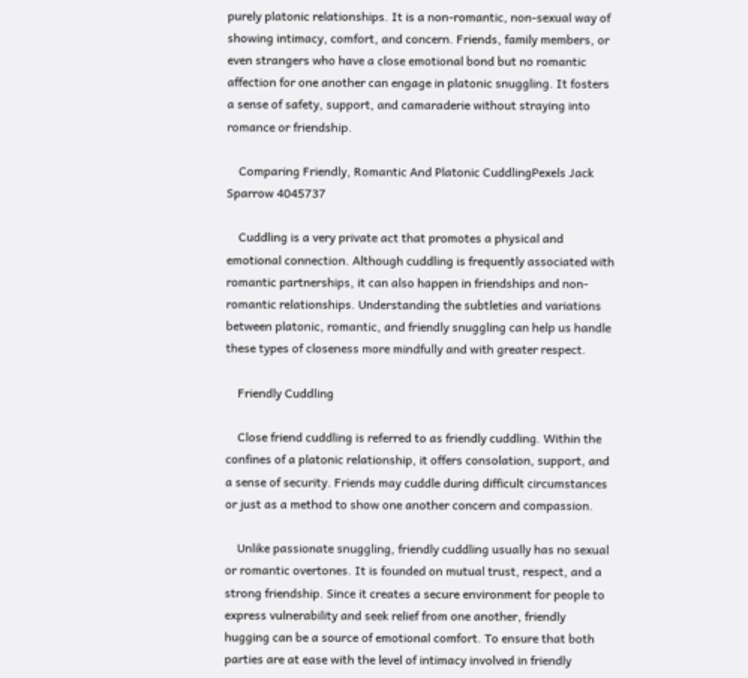purely platonic relationships. It is a non-romantic, non-sexual way of showing intimacy, comfort, and concern. Friends, family members, or even strangers who have a close emotional bond but no romantic affection for one another can engage in platonic snuggling. It fosters a sense of safety, support, and camaraderie without straying into romance or friendship.

    Comparing Friendly, Romantic And Platonic CuddlingPexels Jack Sparrow 4045737

    Cuddling is a very private act that promotes a physical and emotional connection. Although cuddling is frequently associated with romantic partnerships, it can also happen in friendships and non-romantic relationships. Understanding the subtleties and variations between platonic, romantic, and friendly snuggling can help us handle these types of closeness more mindfully and with greater respect.

    Friendly Cuddling

    Close friend cuddling is referred to as friendly cuddling. Within the confines of a platonic relationship, it offers consolation, support, and a sense of security. Friends may cuddle during difficult circumstances or just as a method to show one another concern and compassion.

    Unlike passionate snuggling, friendly cuddling usually has no sexual or romantic overtones. It is founded on mutual trust, respect, and a strong friendship. Since it creates a secure environment for people to express vulnerability and seek relief from one another, friendly hugging can be a source of emotional comfort. To ensure that both parties are at ease with the level of intimacy involved in friendly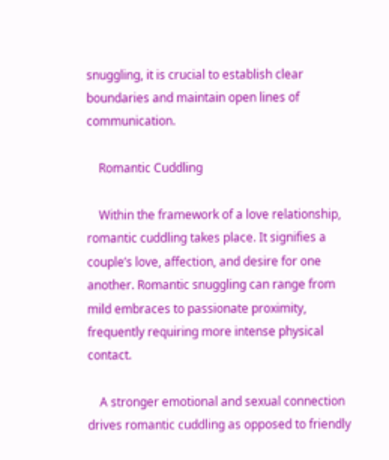snuggling, it is crucial to establish clear boundaries and maintain open lines of communication.

    Romantic Cuddling

    Within the framework of a love relationship, romantic cuddling takes place. It signifies a couple’s love, affection, and desire for one another. Romantic snuggling can range from mild embraces to passionate proximity, frequently requiring more intense physical contact.

    A stronger emotional and sexual connection drives romantic cuddling as opposed to friendly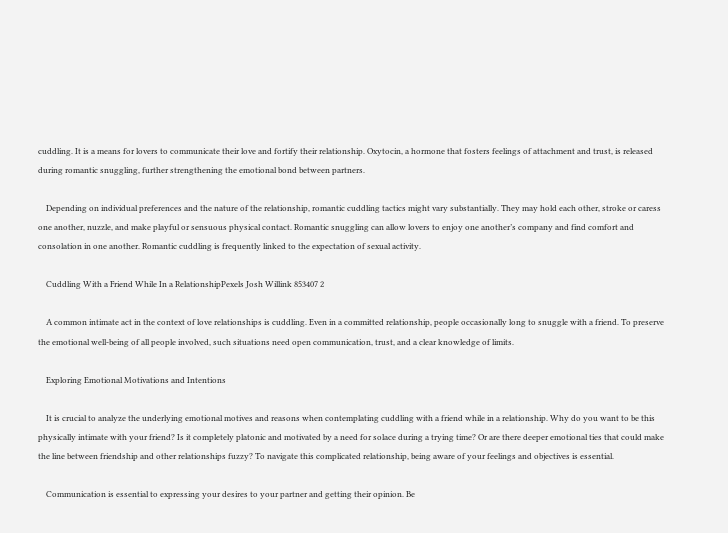cuddling. It is a means for lovers to communicate their love and fortify their relationship. Oxytocin, a hormone that fosters feelings of attachment and trust, is released during romantic snuggling, further strengthening the emotional bond between partners.

    Depending on individual preferences and the nature of the relationship, romantic cuddling tactics might vary substantially. They may hold each other, stroke or caress one another, nuzzle, and make playful or sensuous physical contact. Romantic snuggling can allow lovers to enjoy one another’s company and find comfort and consolation in one another. Romantic cuddling is frequently linked to the expectation of sexual activity.

    Cuddling With a Friend While In a RelationshipPexels Josh Willink 853407 2

    A common intimate act in the context of love relationships is cuddling. Even in a committed relationship, people occasionally long to snuggle with a friend. To preserve the emotional well-being of all people involved, such situations need open communication, trust, and a clear knowledge of limits.

    Exploring Emotional Motivations and Intentions

    It is crucial to analyze the underlying emotional motives and reasons when contemplating cuddling with a friend while in a relationship. Why do you want to be this physically intimate with your friend? Is it completely platonic and motivated by a need for solace during a trying time? Or are there deeper emotional ties that could make the line between friendship and other relationships fuzzy? To navigate this complicated relationship, being aware of your feelings and objectives is essential.

    Communication is essential to expressing your desires to your partner and getting their opinion. Be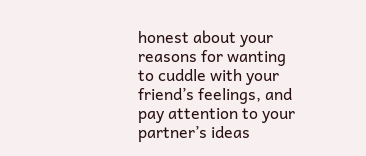honest about your reasons for wanting to cuddle with your friend’s feelings, and pay attention to your partner’s ideas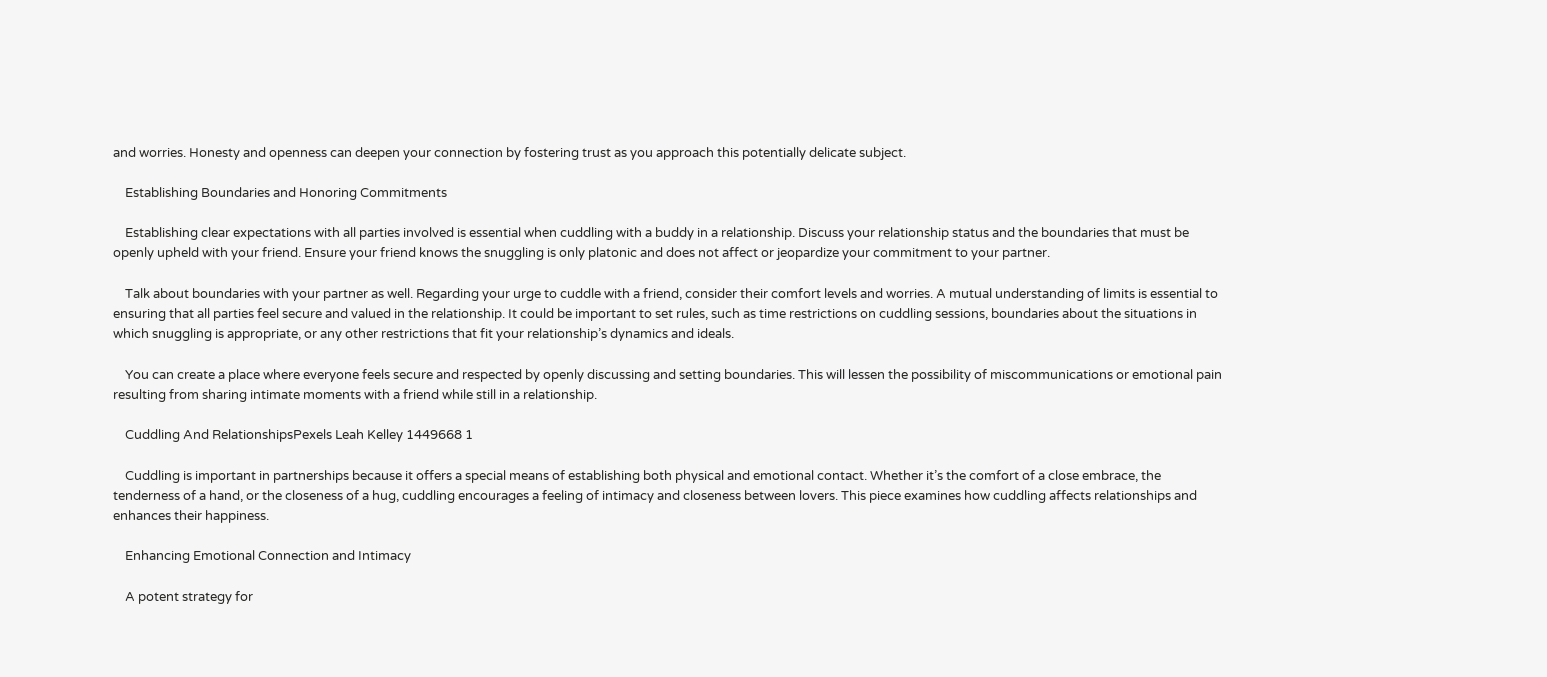and worries. Honesty and openness can deepen your connection by fostering trust as you approach this potentially delicate subject.

    Establishing Boundaries and Honoring Commitments

    Establishing clear expectations with all parties involved is essential when cuddling with a buddy in a relationship. Discuss your relationship status and the boundaries that must be openly upheld with your friend. Ensure your friend knows the snuggling is only platonic and does not affect or jeopardize your commitment to your partner.

    Talk about boundaries with your partner as well. Regarding your urge to cuddle with a friend, consider their comfort levels and worries. A mutual understanding of limits is essential to ensuring that all parties feel secure and valued in the relationship. It could be important to set rules, such as time restrictions on cuddling sessions, boundaries about the situations in which snuggling is appropriate, or any other restrictions that fit your relationship’s dynamics and ideals.

    You can create a place where everyone feels secure and respected by openly discussing and setting boundaries. This will lessen the possibility of miscommunications or emotional pain resulting from sharing intimate moments with a friend while still in a relationship.

    Cuddling And RelationshipsPexels Leah Kelley 1449668 1

    Cuddling is important in partnerships because it offers a special means of establishing both physical and emotional contact. Whether it’s the comfort of a close embrace, the tenderness of a hand, or the closeness of a hug, cuddling encourages a feeling of intimacy and closeness between lovers. This piece examines how cuddling affects relationships and enhances their happiness.

    Enhancing Emotional Connection and Intimacy

    A potent strategy for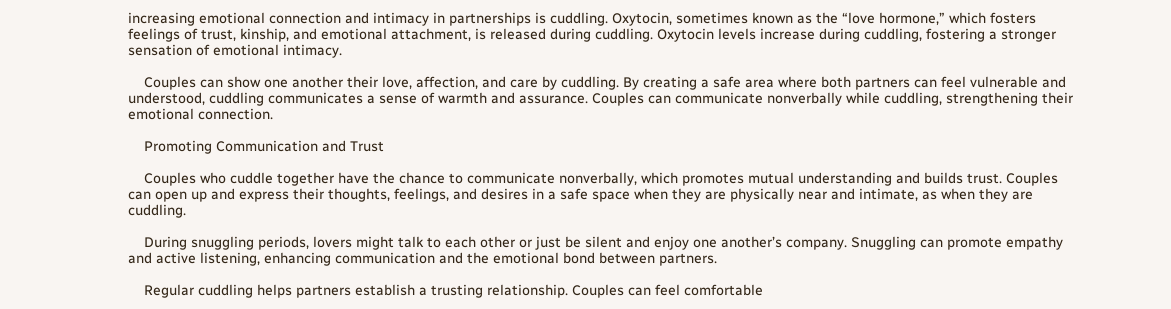increasing emotional connection and intimacy in partnerships is cuddling. Oxytocin, sometimes known as the “love hormone,” which fosters feelings of trust, kinship, and emotional attachment, is released during cuddling. Oxytocin levels increase during cuddling, fostering a stronger sensation of emotional intimacy.

    Couples can show one another their love, affection, and care by cuddling. By creating a safe area where both partners can feel vulnerable and understood, cuddling communicates a sense of warmth and assurance. Couples can communicate nonverbally while cuddling, strengthening their emotional connection.

    Promoting Communication and Trust

    Couples who cuddle together have the chance to communicate nonverbally, which promotes mutual understanding and builds trust. Couples can open up and express their thoughts, feelings, and desires in a safe space when they are physically near and intimate, as when they are cuddling.

    During snuggling periods, lovers might talk to each other or just be silent and enjoy one another’s company. Snuggling can promote empathy and active listening, enhancing communication and the emotional bond between partners.

    Regular cuddling helps partners establish a trusting relationship. Couples can feel comfortable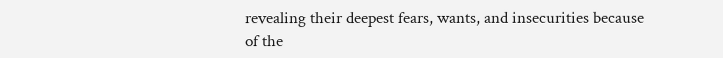revealing their deepest fears, wants, and insecurities because of the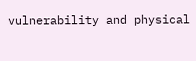vulnerability and physical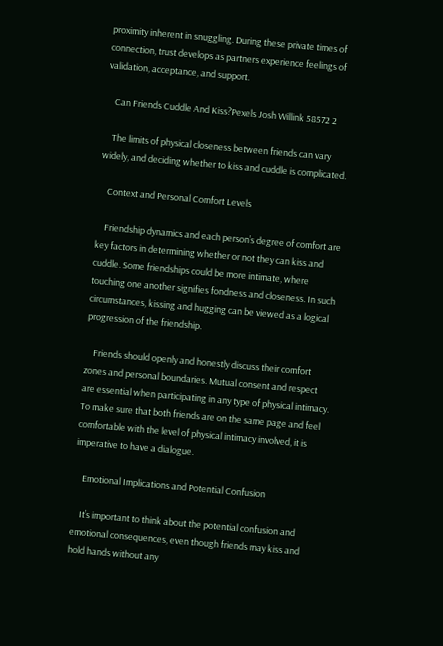proximity inherent in snuggling. During these private times of connection, trust develops as partners experience feelings of validation, acceptance, and support.

    Can Friends Cuddle And Kiss?Pexels Josh Willink 58572 2

    The limits of physical closeness between friends can vary widely, and deciding whether to kiss and cuddle is complicated.

    Context and Personal Comfort Levels

    Friendship dynamics and each person’s degree of comfort are key factors in determining whether or not they can kiss and cuddle. Some friendships could be more intimate, where touching one another signifies fondness and closeness. In such circumstances, kissing and hugging can be viewed as a logical progression of the friendship.

    Friends should openly and honestly discuss their comfort zones and personal boundaries. Mutual consent and respect are essential when participating in any type of physical intimacy. To make sure that both friends are on the same page and feel comfortable with the level of physical intimacy involved, it is imperative to have a dialogue.

    Emotional Implications and Potential Confusion

    It’s important to think about the potential confusion and emotional consequences, even though friends may kiss and hold hands without any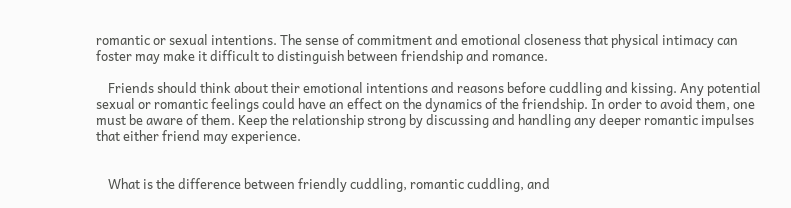romantic or sexual intentions. The sense of commitment and emotional closeness that physical intimacy can foster may make it difficult to distinguish between friendship and romance.

    Friends should think about their emotional intentions and reasons before cuddling and kissing. Any potential sexual or romantic feelings could have an effect on the dynamics of the friendship. In order to avoid them, one must be aware of them. Keep the relationship strong by discussing and handling any deeper romantic impulses that either friend may experience.


    What is the difference between friendly cuddling, romantic cuddling, and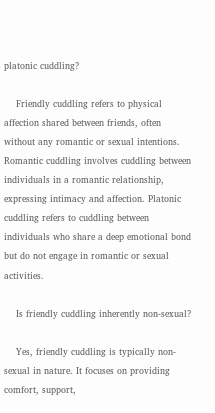platonic cuddling?

    Friendly cuddling refers to physical affection shared between friends, often without any romantic or sexual intentions. Romantic cuddling involves cuddling between individuals in a romantic relationship, expressing intimacy and affection. Platonic cuddling refers to cuddling between individuals who share a deep emotional bond but do not engage in romantic or sexual activities.

    Is friendly cuddling inherently non-sexual?

    Yes, friendly cuddling is typically non-sexual in nature. It focuses on providing comfort, support,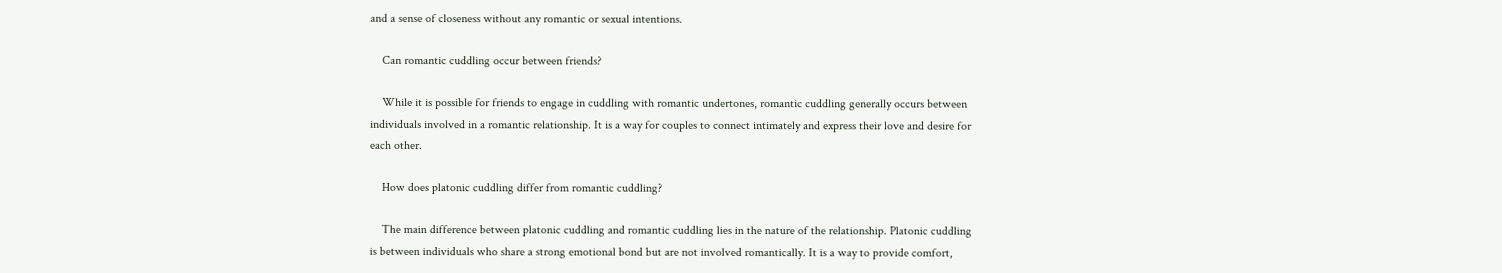and a sense of closeness without any romantic or sexual intentions.

    Can romantic cuddling occur between friends?

    While it is possible for friends to engage in cuddling with romantic undertones, romantic cuddling generally occurs between individuals involved in a romantic relationship. It is a way for couples to connect intimately and express their love and desire for each other.

    How does platonic cuddling differ from romantic cuddling?

    The main difference between platonic cuddling and romantic cuddling lies in the nature of the relationship. Platonic cuddling is between individuals who share a strong emotional bond but are not involved romantically. It is a way to provide comfort,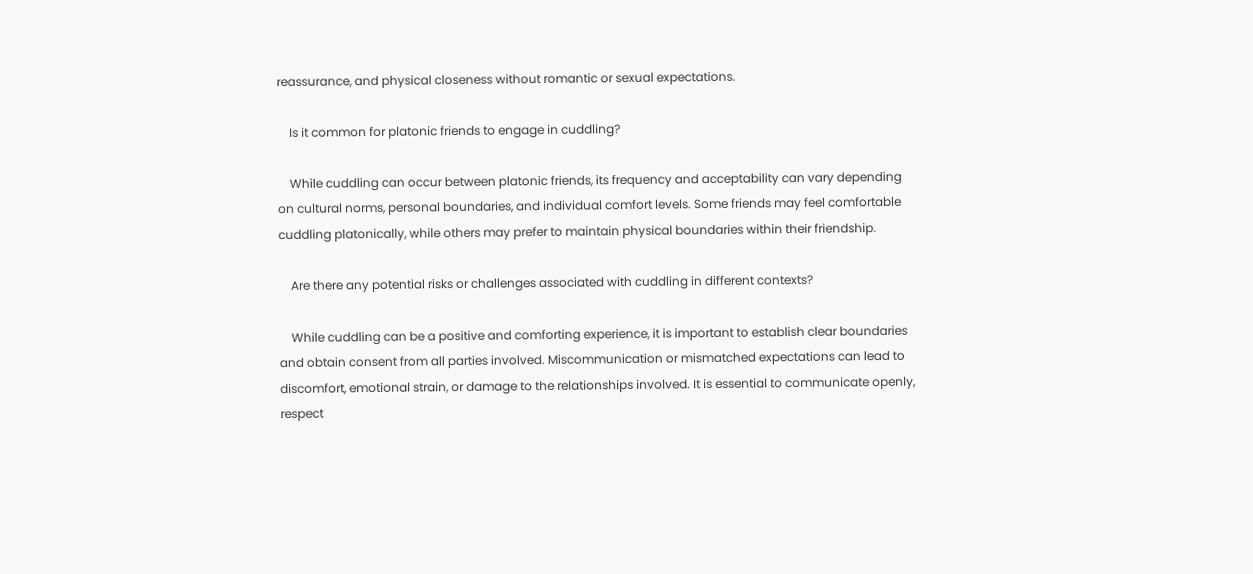reassurance, and physical closeness without romantic or sexual expectations.

    Is it common for platonic friends to engage in cuddling?

    While cuddling can occur between platonic friends, its frequency and acceptability can vary depending on cultural norms, personal boundaries, and individual comfort levels. Some friends may feel comfortable cuddling platonically, while others may prefer to maintain physical boundaries within their friendship.

    Are there any potential risks or challenges associated with cuddling in different contexts?

    While cuddling can be a positive and comforting experience, it is important to establish clear boundaries and obtain consent from all parties involved. Miscommunication or mismatched expectations can lead to discomfort, emotional strain, or damage to the relationships involved. It is essential to communicate openly, respect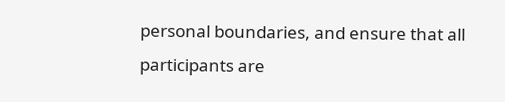personal boundaries, and ensure that all participants are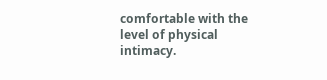comfortable with the level of physical intimacy.